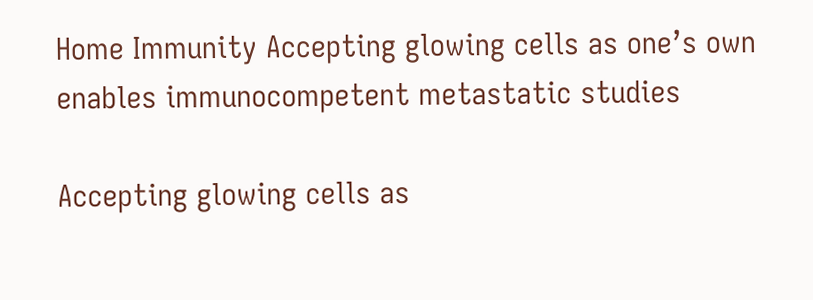Home Immunity Accepting glowing cells as one’s own enables immunocompetent metastatic studies

Accepting glowing cells as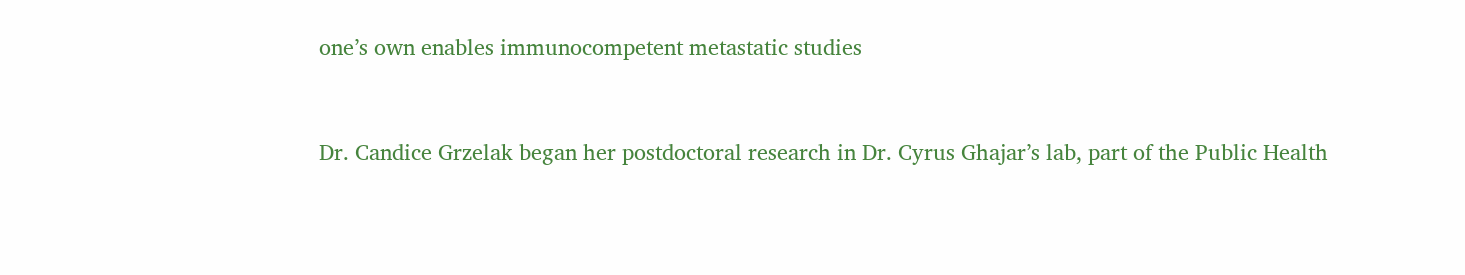one’s own enables immunocompetent metastatic studies


Dr. Candice Grzelak began her postdoctoral research in Dr. Cyrus Ghajar’s lab, part of the Public Health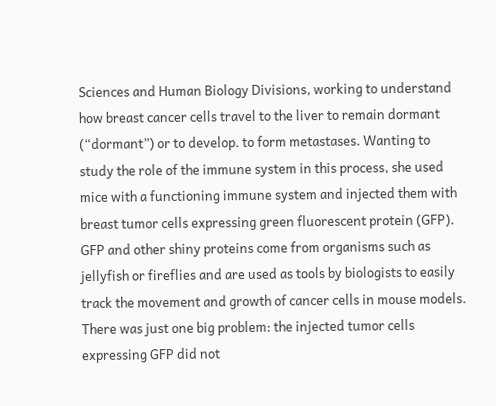Sciences and Human Biology Divisions, working to understand how breast cancer cells travel to the liver to remain dormant (“dormant”) or to develop. to form metastases. Wanting to study the role of the immune system in this process, she used mice with a functioning immune system and injected them with breast tumor cells expressing green fluorescent protein (GFP). GFP and other shiny proteins come from organisms such as jellyfish or fireflies and are used as tools by biologists to easily track the movement and growth of cancer cells in mouse models. There was just one big problem: the injected tumor cells expressing GFP did not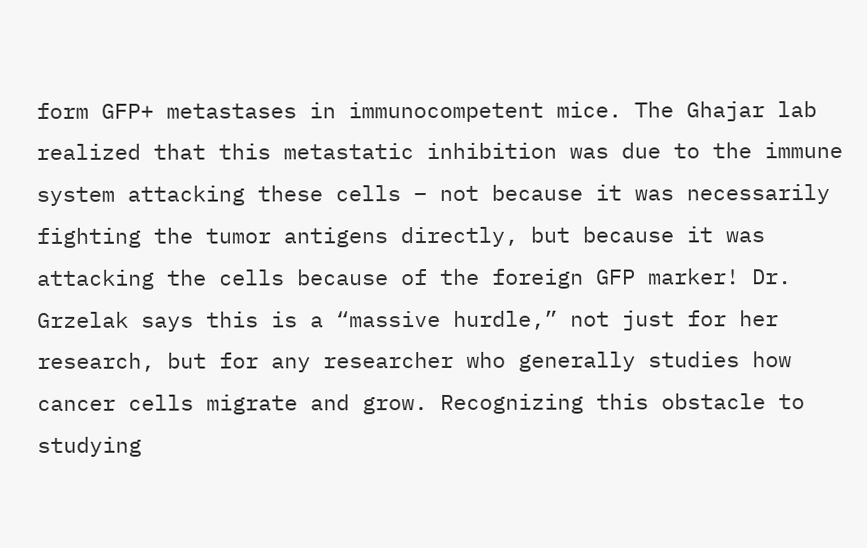form GFP+ metastases in immunocompetent mice. The Ghajar lab realized that this metastatic inhibition was due to the immune system attacking these cells – not because it was necessarily fighting the tumor antigens directly, but because it was attacking the cells because of the foreign GFP marker! Dr. Grzelak says this is a “massive hurdle,” not just for her research, but for any researcher who generally studies how cancer cells migrate and grow. Recognizing this obstacle to studying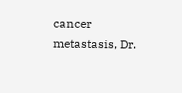cancer metastasis, Dr.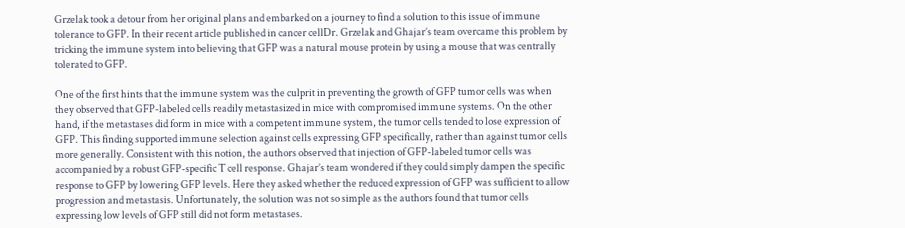Grzelak took a detour from her original plans and embarked on a journey to find a solution to this issue of immune tolerance to GFP. In their recent article published in cancer cellDr. Grzelak and Ghajar’s team overcame this problem by tricking the immune system into believing that GFP was a natural mouse protein by using a mouse that was centrally tolerated to GFP.

One of the first hints that the immune system was the culprit in preventing the growth of GFP tumor cells was when they observed that GFP-labeled cells readily metastasized in mice with compromised immune systems. On the other hand, if the metastases did form in mice with a competent immune system, the tumor cells tended to lose expression of GFP. This finding supported immune selection against cells expressing GFP specifically, rather than against tumor cells more generally. Consistent with this notion, the authors observed that injection of GFP-labeled tumor cells was accompanied by a robust GFP-specific T cell response. Ghajar’s team wondered if they could simply dampen the specific response to GFP by lowering GFP levels. Here they asked whether the reduced expression of GFP was sufficient to allow progression and metastasis. Unfortunately, the solution was not so simple as the authors found that tumor cells expressing low levels of GFP still did not form metastases.